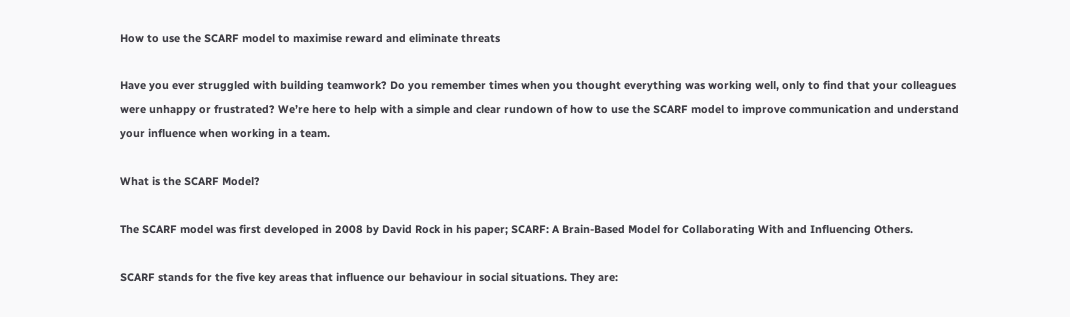How to use the SCARF model to maximise reward and eliminate threats

Have you ever struggled with building teamwork? Do you remember times when you thought everything was working well, only to find that your colleagues were unhappy or frustrated? We’re here to help with a simple and clear rundown of how to use the SCARF model to improve communication and understand your influence when working in a team.

What is the SCARF Model?

The SCARF model was first developed in 2008 by David Rock in his paper; SCARF: A Brain-Based Model for Collaborating With and Influencing Others.

SCARF stands for the five key areas that influence our behaviour in social situations. They are: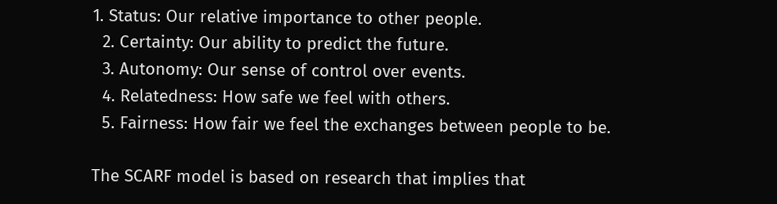1. Status: Our relative importance to other people.
  2. Certainty: Our ability to predict the future.
  3. Autonomy: Our sense of control over events.
  4. Relatedness: How safe we feel with others.
  5. Fairness: How fair we feel the exchanges between people to be.

The SCARF model is based on research that implies that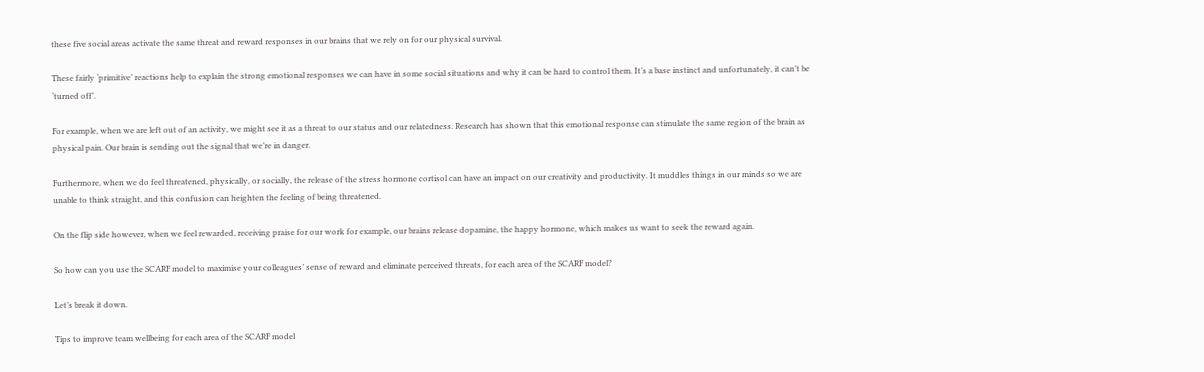these five social areas activate the same threat and reward responses in our brains that we rely on for our physical survival.

These fairly ‘primitive’ reactions help to explain the strong emotional responses we can have in some social situations and why it can be hard to control them. It’s a base instinct and unfortunately, it can’t be ‘turned off’.

For example, when we are left out of an activity, we might see it as a threat to our status and our relatedness. Research has shown that this emotional response can stimulate the same region of the brain as physical pain. Our brain is sending out the signal that we’re in danger.

Furthermore, when we do feel threatened, physically, or socially, the release of the stress hormone cortisol can have an impact on our creativity and productivity. It muddles things in our minds so we are unable to think straight, and this confusion can heighten the feeling of being threatened.

On the flip side however, when we feel rewarded, receiving praise for our work for example, our brains release dopamine, the happy hormone, which makes us want to seek the reward again.

So how can you use the SCARF model to maximise your colleagues’ sense of reward and eliminate perceived threats, for each area of the SCARF model?

Let’s break it down.

Tips to improve team wellbeing for each area of the SCARF model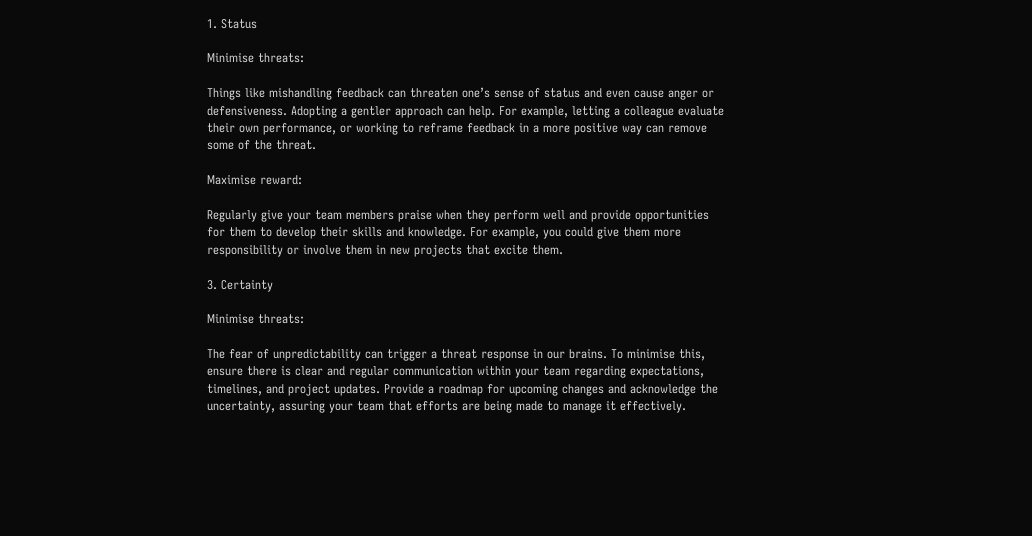1. Status

Minimise threats:

Things like mishandling feedback can threaten one’s sense of status and even cause anger or defensiveness. Adopting a gentler approach can help. For example, letting a colleague evaluate their own performance, or working to reframe feedback in a more positive way can remove some of the threat.

Maximise reward:

Regularly give your team members praise when they perform well and provide opportunities for them to develop their skills and knowledge. For example, you could give them more responsibility or involve them in new projects that excite them.

3. Certainty

Minimise threats:

The fear of unpredictability can trigger a threat response in our brains. To minimise this, ensure there is clear and regular communication within your team regarding expectations, timelines, and project updates. Provide a roadmap for upcoming changes and acknowledge the uncertainty, assuring your team that efforts are being made to manage it effectively.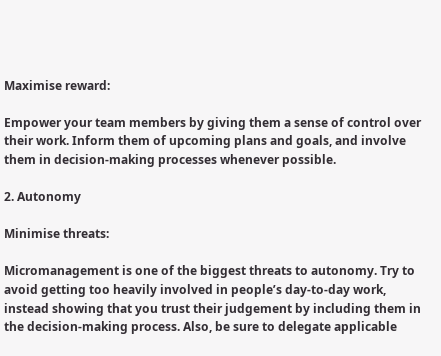Maximise reward:

Empower your team members by giving them a sense of control over their work. Inform them of upcoming plans and goals, and involve them in decision-making processes whenever possible.

2. Autonomy

Minimise threats:

Micromanagement is one of the biggest threats to autonomy. Try to avoid getting too heavily involved in people’s day-to-day work, instead showing that you trust their judgement by including them in the decision-making process. Also, be sure to delegate applicable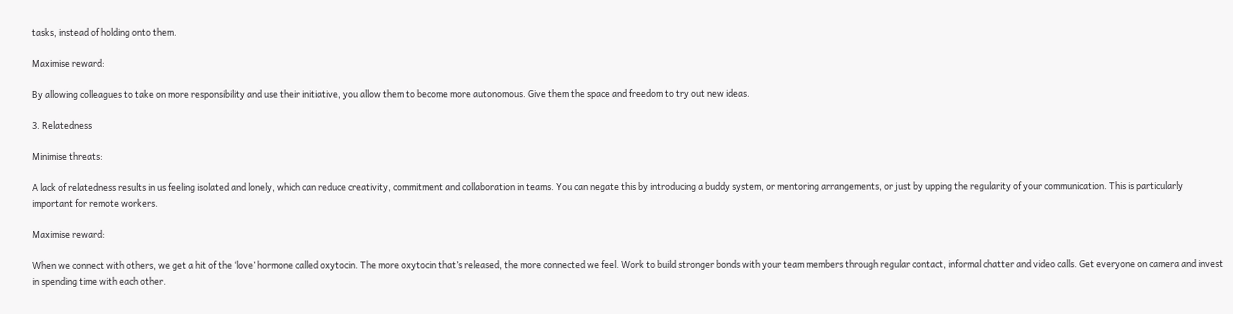tasks, instead of holding onto them.

Maximise reward:

By allowing colleagues to take on more responsibility and use their initiative, you allow them to become more autonomous. Give them the space and freedom to try out new ideas.

3. Relatedness

Minimise threats:

A lack of relatedness results in us feeling isolated and lonely, which can reduce creativity, commitment and collaboration in teams. You can negate this by introducing a buddy system, or mentoring arrangements, or just by upping the regularity of your communication. This is particularly important for remote workers.

Maximise reward:

When we connect with others, we get a hit of the ‘love’ hormone called oxytocin. The more oxytocin that’s released, the more connected we feel. Work to build stronger bonds with your team members through regular contact, informal chatter and video calls. Get everyone on camera and invest in spending time with each other.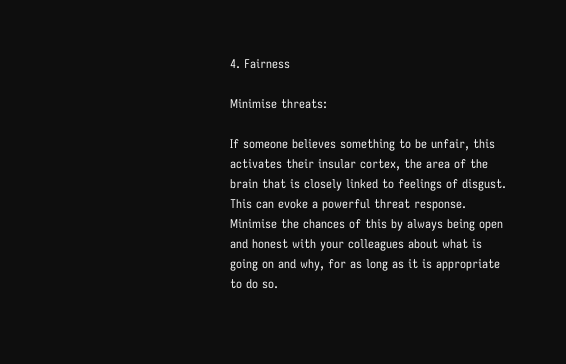4. Fairness

Minimise threats:

If someone believes something to be unfair, this activates their insular cortex, the area of the brain that is closely linked to feelings of disgust. This can evoke a powerful threat response. Minimise the chances of this by always being open and honest with your colleagues about what is going on and why, for as long as it is appropriate to do so.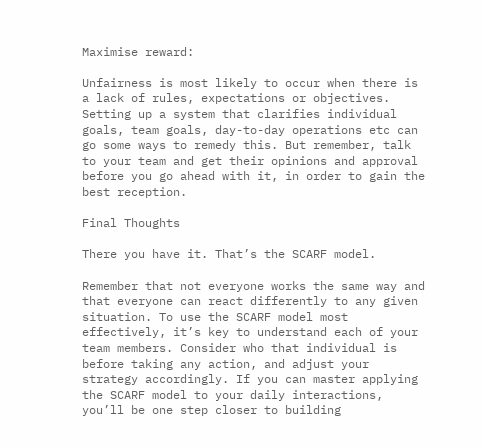Maximise reward:

Unfairness is most likely to occur when there is a lack of rules, expectations or objectives. Setting up a system that clarifies individual goals, team goals, day-to-day operations etc can go some ways to remedy this. But remember, talk to your team and get their opinions and approval before you go ahead with it, in order to gain the best reception.

Final Thoughts

There you have it. That’s the SCARF model.

Remember that not everyone works the same way and that everyone can react differently to any given situation. To use the SCARF model most effectively, it’s key to understand each of your team members. Consider who that individual is before taking any action, and adjust your strategy accordingly. If you can master applying the SCARF model to your daily interactions, you’ll be one step closer to building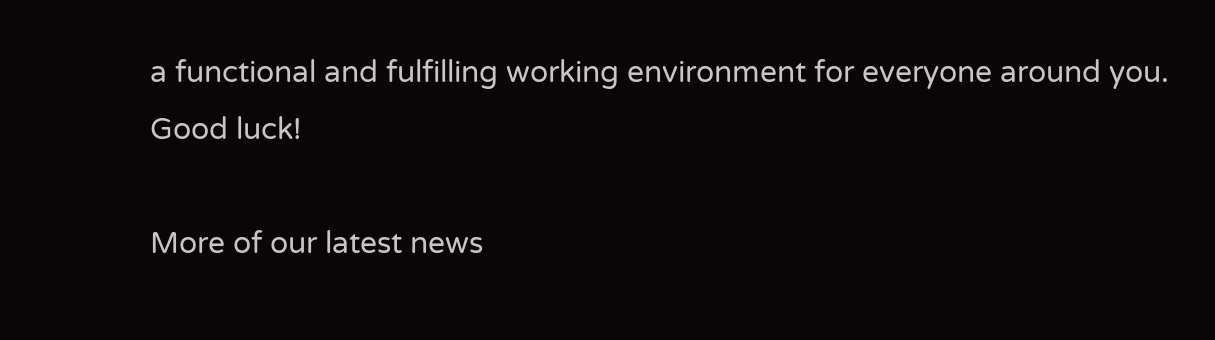a functional and fulfilling working environment for everyone around you. Good luck!

More of our latest news